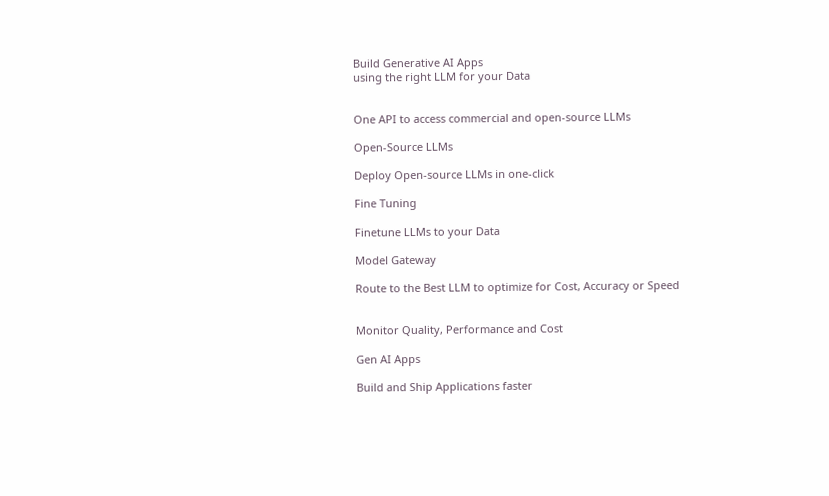Build Generative AI Apps
using the right LLM for your Data


One API to access commercial and open-source LLMs

Open-Source LLMs

Deploy Open-source LLMs in one-click

Fine Tuning

Finetune LLMs to your Data

Model Gateway

Route to the Best LLM to optimize for Cost, Accuracy or Speed


Monitor Quality, Performance and Cost

Gen AI Apps

Build and Ship Applications faster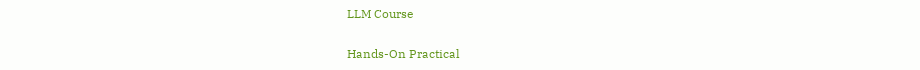LLM Course

Hands-On Practical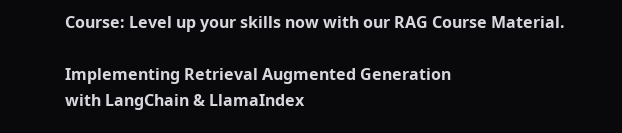Course: Level up your skills now with our RAG Course Material.

Implementing Retrieval Augmented Generation
with LangChain & LlamaIndex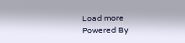Load more
Powered By